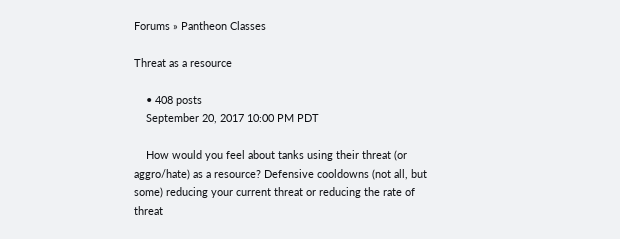Forums » Pantheon Classes

Threat as a resource

    • 408 posts
    September 20, 2017 10:00 PM PDT

    How would you feel about tanks using their threat (or aggro/hate) as a resource? Defensive cooldowns (not all, but some) reducing your current threat or reducing the rate of threat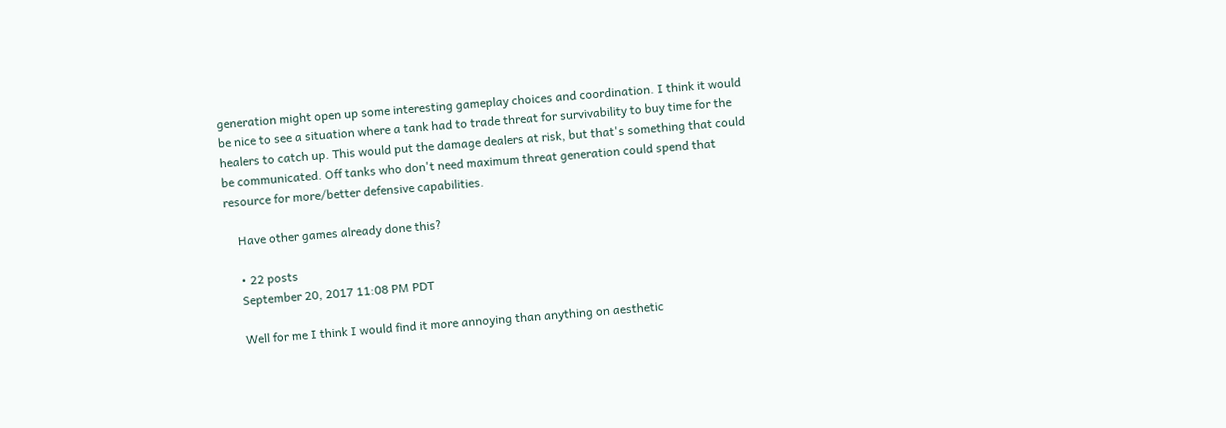generation might open up some interesting gameplay choices and coordination. I think it would be nice to see a situation where a tank had to trade threat for survivability to buy time for the healers to catch up. This would put the damage dealers at risk, but that's something that could be communicated. Off tanks who don't need maximum threat generation could spend that resource for more/better defensive capabilities.

    Have other games already done this?

    • 22 posts
    September 20, 2017 11:08 PM PDT

    Well for me I think I would find it more annoying than anything on aesthetic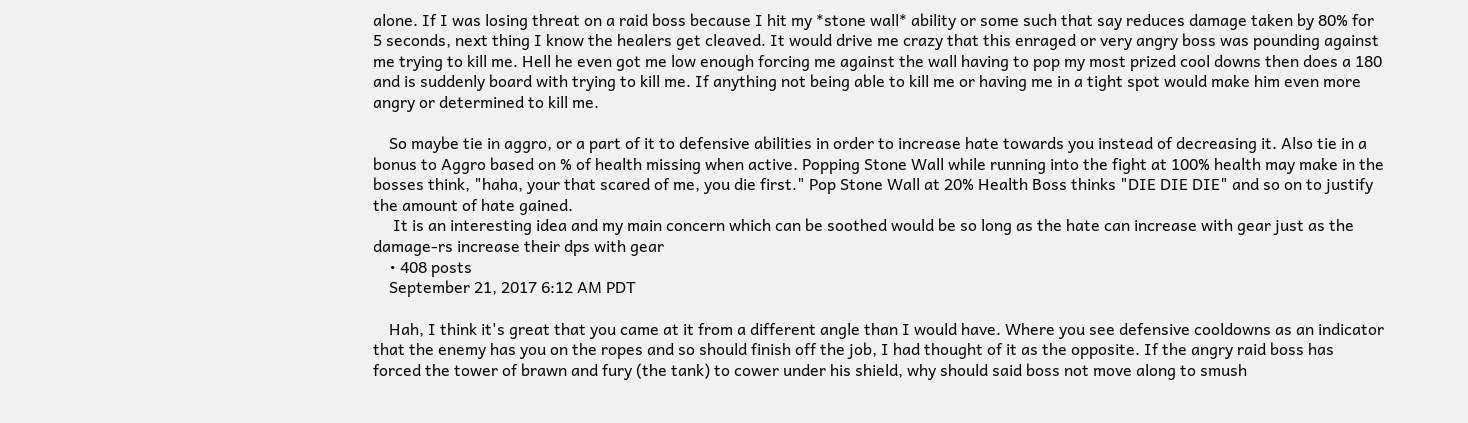alone. If I was losing threat on a raid boss because I hit my *stone wall* ability or some such that say reduces damage taken by 80% for 5 seconds, next thing I know the healers get cleaved. It would drive me crazy that this enraged or very angry boss was pounding against me trying to kill me. Hell he even got me low enough forcing me against the wall having to pop my most prized cool downs then does a 180 and is suddenly board with trying to kill me. If anything not being able to kill me or having me in a tight spot would make him even more angry or determined to kill me.

    So maybe tie in aggro, or a part of it to defensive abilities in order to increase hate towards you instead of decreasing it. Also tie in a bonus to Aggro based on % of health missing when active. Popping Stone Wall while running into the fight at 100% health may make in the bosses think, "haha, your that scared of me, you die first." Pop Stone Wall at 20% Health Boss thinks "DIE DIE DIE" and so on to justify the amount of hate gained.
     It is an interesting idea and my main concern which can be soothed would be so long as the hate can increase with gear just as the damage-rs increase their dps with gear
    • 408 posts
    September 21, 2017 6:12 AM PDT

    Hah, I think it's great that you came at it from a different angle than I would have. Where you see defensive cooldowns as an indicator that the enemy has you on the ropes and so should finish off the job, I had thought of it as the opposite. If the angry raid boss has forced the tower of brawn and fury (the tank) to cower under his shield, why should said boss not move along to smush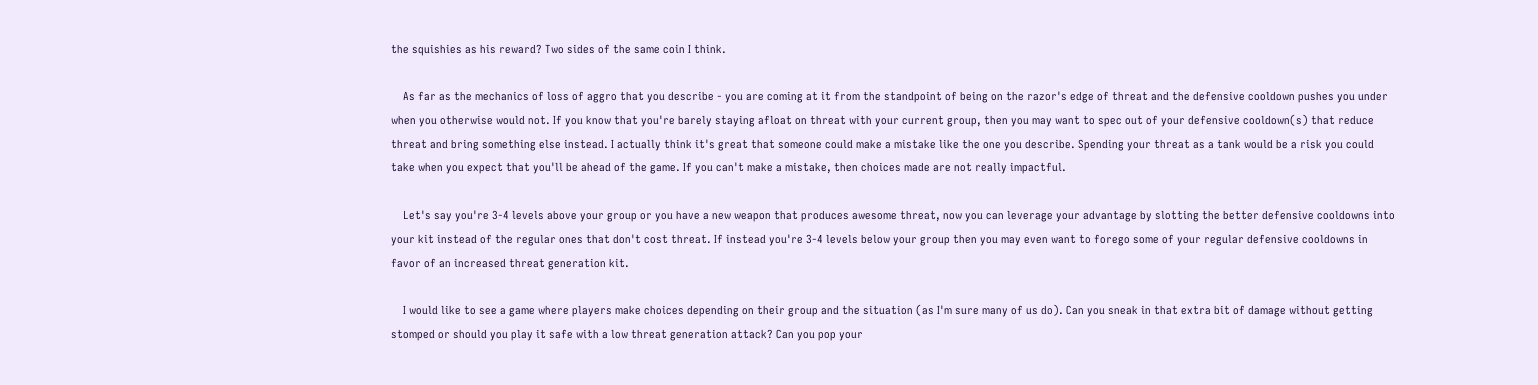the squishies as his reward? Two sides of the same coin I think.

    As far as the mechanics of loss of aggro that you describe - you are coming at it from the standpoint of being on the razor's edge of threat and the defensive cooldown pushes you under when you otherwise would not. If you know that you're barely staying afloat on threat with your current group, then you may want to spec out of your defensive cooldown(s) that reduce threat and bring something else instead. I actually think it's great that someone could make a mistake like the one you describe. Spending your threat as a tank would be a risk you could take when you expect that you'll be ahead of the game. If you can't make a mistake, then choices made are not really impactful.

    Let's say you're 3-4 levels above your group or you have a new weapon that produces awesome threat, now you can leverage your advantage by slotting the better defensive cooldowns into your kit instead of the regular ones that don't cost threat. If instead you're 3-4 levels below your group then you may even want to forego some of your regular defensive cooldowns in favor of an increased threat generation kit.

    I would like to see a game where players make choices depending on their group and the situation (as I'm sure many of us do). Can you sneak in that extra bit of damage without getting stomped or should you play it safe with a low threat generation attack? Can you pop your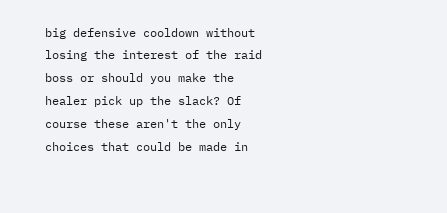big defensive cooldown without losing the interest of the raid boss or should you make the healer pick up the slack? Of course these aren't the only choices that could be made in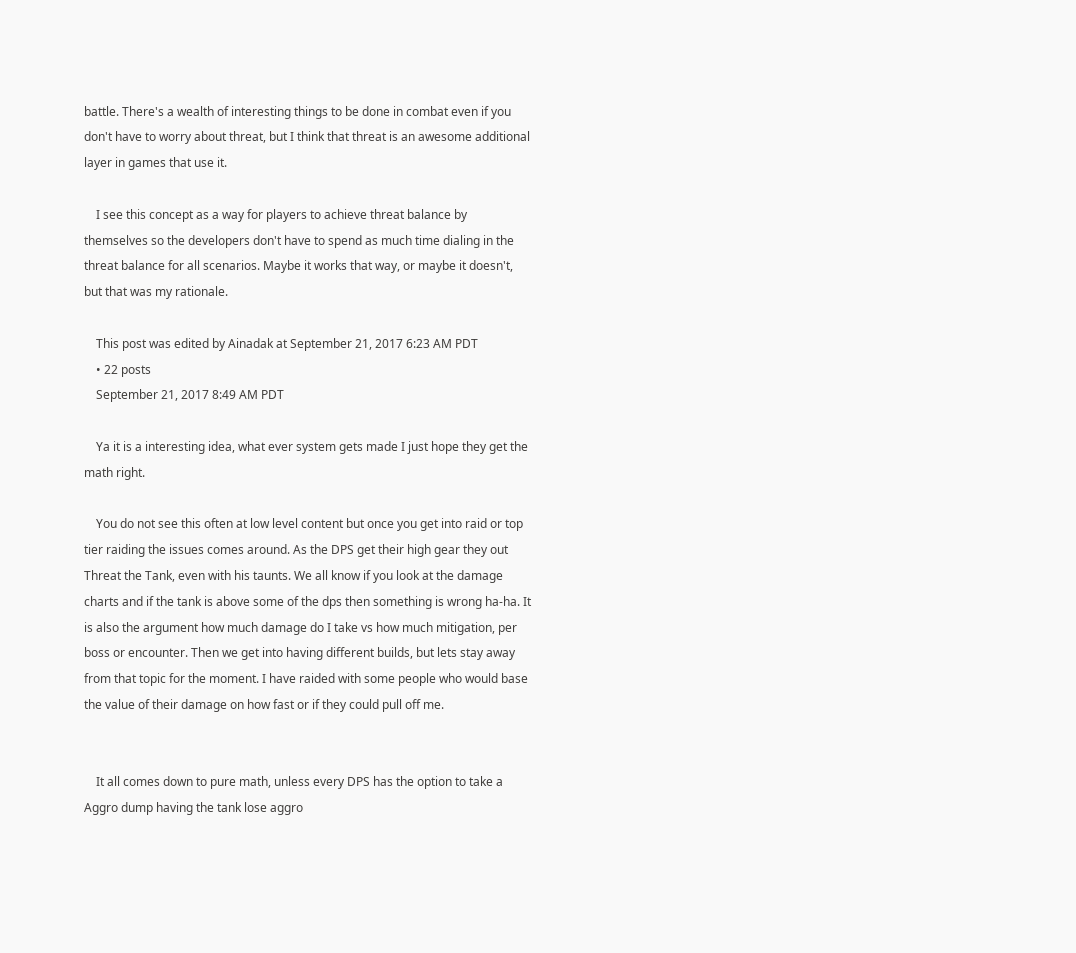battle. There's a wealth of interesting things to be done in combat even if you don't have to worry about threat, but I think that threat is an awesome additional layer in games that use it.

    I see this concept as a way for players to achieve threat balance by themselves so the developers don't have to spend as much time dialing in the threat balance for all scenarios. Maybe it works that way, or maybe it doesn't, but that was my rationale.

    This post was edited by Ainadak at September 21, 2017 6:23 AM PDT
    • 22 posts
    September 21, 2017 8:49 AM PDT

    Ya it is a interesting idea, what ever system gets made I just hope they get the math right.

    You do not see this often at low level content but once you get into raid or top tier raiding the issues comes around. As the DPS get their high gear they out Threat the Tank, even with his taunts. We all know if you look at the damage charts and if the tank is above some of the dps then something is wrong ha-ha. It is also the argument how much damage do I take vs how much mitigation, per boss or encounter. Then we get into having different builds, but lets stay away from that topic for the moment. I have raided with some people who would base the value of their damage on how fast or if they could pull off me.


    It all comes down to pure math, unless every DPS has the option to take a Aggro dump having the tank lose aggro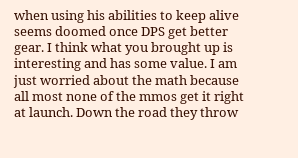when using his abilities to keep alive seems doomed once DPS get better gear. I think what you brought up is interesting and has some value. I am just worried about the math because all most none of the mmos get it right at launch. Down the road they throw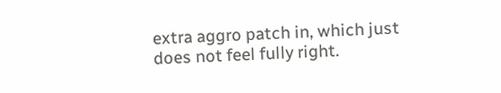extra aggro patch in, which just does not feel fully right.